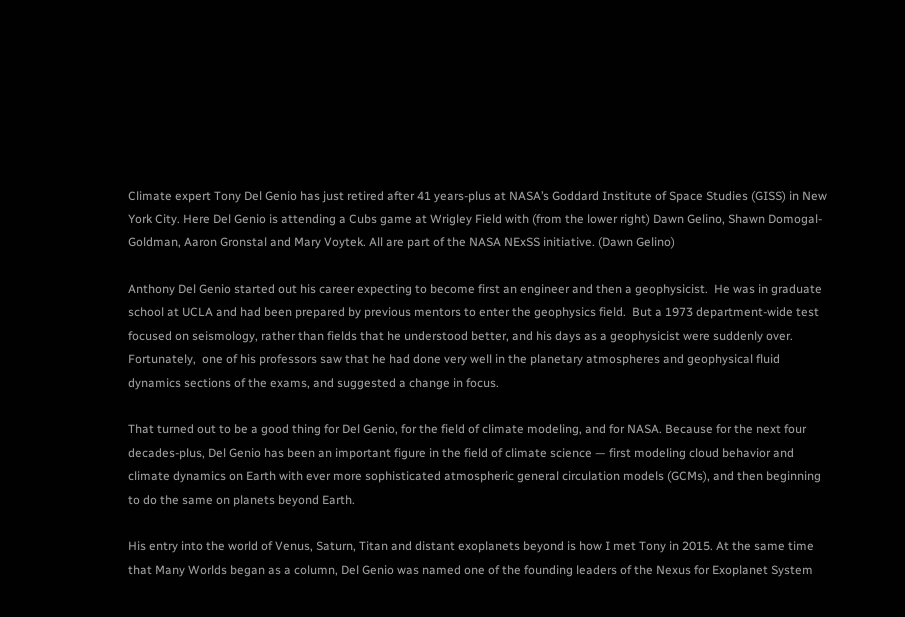Climate expert Tony Del Genio has just retired after 41 years-plus at NASA’s Goddard Institute of Space Studies (GISS) in New York City. Here Del Genio is attending a Cubs game at Wrigley Field with (from the lower right) Dawn Gelino, Shawn Domogal-Goldman, Aaron Gronstal and Mary Voytek. All are part of the NASA NExSS initiative. (Dawn Gelino)

Anthony Del Genio started out his career expecting to become first an engineer and then a geophysicist.  He was in graduate school at UCLA and had been prepared by previous mentors to enter the geophysics field.  But a 1973 department-wide test focused on seismology, rather than fields that he understood better, and his days as a geophysicist were suddenly over.  Fortunately,  one of his professors saw that he had done very well in the planetary atmospheres and geophysical fluid dynamics sections of the exams, and suggested a change in focus.

That turned out to be a good thing for Del Genio, for the field of climate modeling, and for NASA. Because for the next four decades-plus, Del Genio has been an important figure in the field of climate science — first modeling cloud behavior and climate dynamics on Earth with ever more sophisticated atmospheric general circulation models (GCMs), and then beginning to do the same on planets beyond Earth.

His entry into the world of Venus, Saturn, Titan and distant exoplanets beyond is how I met Tony in 2015. At the same time that Many Worlds began as a column, Del Genio was named one of the founding leaders of the Nexus for Exoplanet System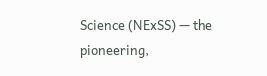Science (NExSS) — the pioneering,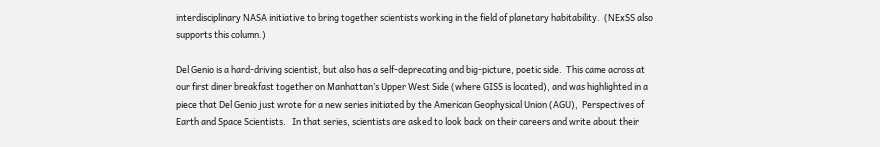interdisciplinary NASA initiative to bring together scientists working in the field of planetary habitability.  (NExSS also supports this column.)

Del Genio is a hard-driving scientist, but also has a self-deprecating and big-picture, poetic side.  This came across at our first diner breakfast together on Manhattan’s Upper West Side (where GISS is located), and was highlighted in a piece that Del Genio just wrote for a new series initiated by the American Geophysical Union (AGU),  Perspectives of Earth and Space Scientists.   In that series, scientists are asked to look back on their careers and write about their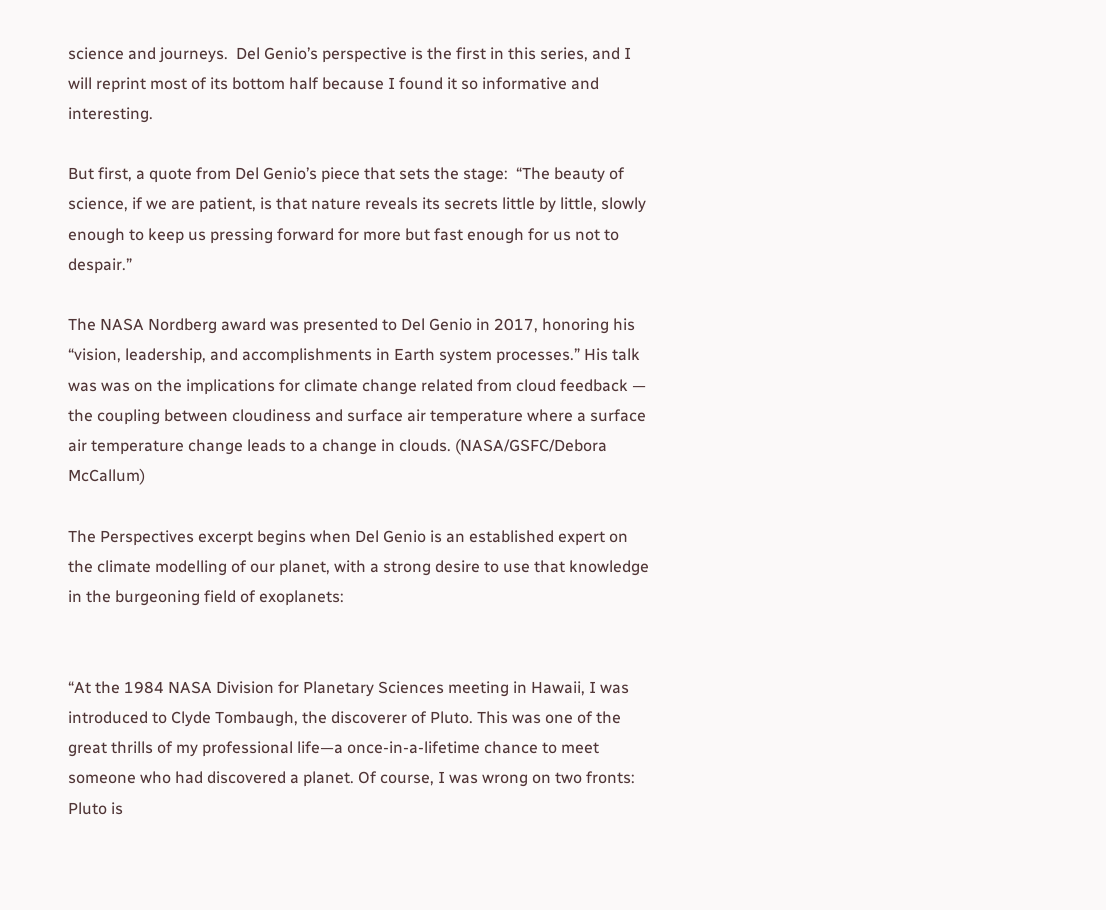science and journeys.  Del Genio’s perspective is the first in this series, and I will reprint most of its bottom half because I found it so informative and interesting.

But first, a quote from Del Genio’s piece that sets the stage:  “The beauty of science, if we are patient, is that nature reveals its secrets little by little, slowly enough to keep us pressing forward for more but fast enough for us not to despair.”

The NASA Nordberg award was presented to Del Genio in 2017, honoring his  “vision, leadership, and accomplishments in Earth system processes.” His talk was was on the implications for climate change related from cloud feedback — the coupling between cloudiness and surface air temperature where a surface air temperature change leads to a change in clouds. (NASA/GSFC/Debora McCallum)

The Perspectives excerpt begins when Del Genio is an established expert on the climate modelling of our planet, with a strong desire to use that knowledge in the burgeoning field of exoplanets:


“At the 1984 NASA Division for Planetary Sciences meeting in Hawaii, I was introduced to Clyde Tombaugh, the discoverer of Pluto. This was one of the great thrills of my professional life—a once‐in‐a‐lifetime chance to meet someone who had discovered a planet. Of course, I was wrong on two fronts: Pluto is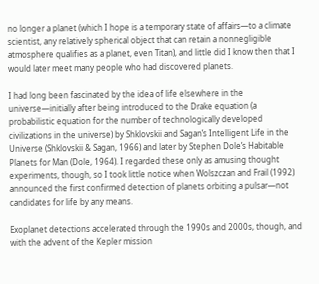no longer a planet (which I hope is a temporary state of affairs—to a climate scientist, any relatively spherical object that can retain a nonnegligible atmosphere qualifies as a planet, even Titan), and little did I know then that I would later meet many people who had discovered planets.

I had long been fascinated by the idea of life elsewhere in the universe—initially after being introduced to the Drake equation (a probabilistic equation for the number of technologically developed civilizations in the universe) by Shklovskii and Sagan’s Intelligent Life in the Universe (Shklovskii & Sagan, 1966) and later by Stephen Dole’s Habitable Planets for Man (Dole, 1964). I regarded these only as amusing thought experiments, though, so I took little notice when Wolszczan and Frail (1992) announced the first confirmed detection of planets orbiting a pulsar—not candidates for life by any means.

Exoplanet detections accelerated through the 1990s and 2000s, though, and with the advent of the Kepler mission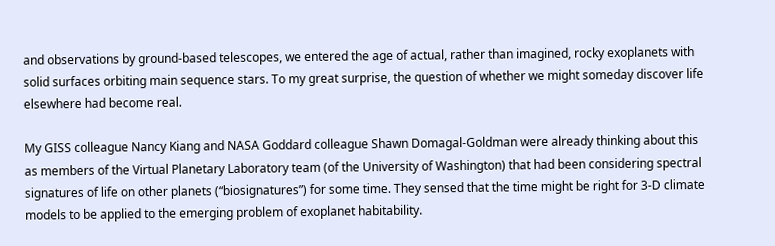and observations by ground‐based telescopes, we entered the age of actual, rather than imagined, rocky exoplanets with solid surfaces orbiting main sequence stars. To my great surprise, the question of whether we might someday discover life elsewhere had become real.

My GISS colleague Nancy Kiang and NASA Goddard colleague Shawn Domagal‐Goldman were already thinking about this as members of the Virtual Planetary Laboratory team (of the University of Washington) that had been considering spectral signatures of life on other planets (“biosignatures”) for some time. They sensed that the time might be right for 3‐D climate models to be applied to the emerging problem of exoplanet habitability.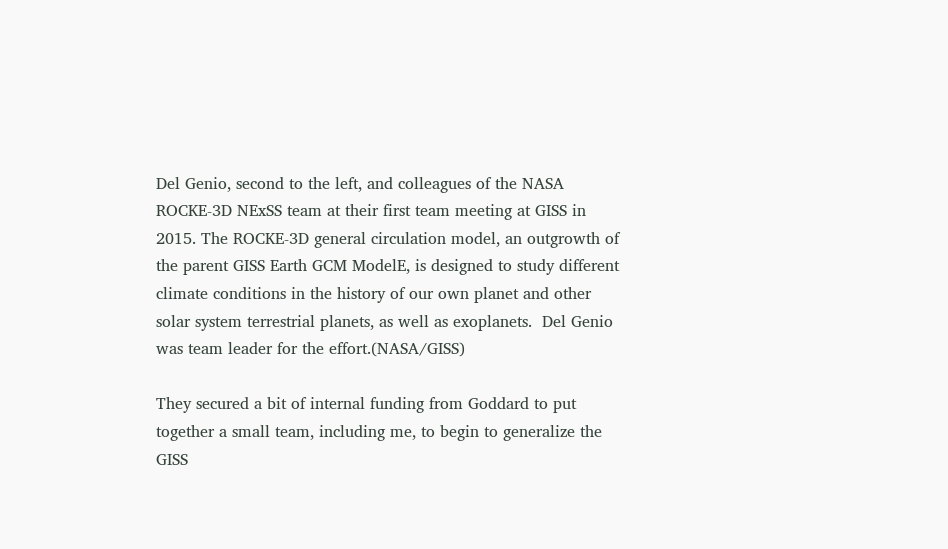Del Genio, second to the left, and colleagues of the NASA ROCKE-3D NExSS team at their first team meeting at GISS in 2015. The ROCKE-3D general circulation model, an outgrowth of the parent GISS Earth GCM ModelE, is designed to study different climate conditions in the history of our own planet and other solar system terrestrial planets, as well as exoplanets.  Del Genio was team leader for the effort.(NASA/GISS)

They secured a bit of internal funding from Goddard to put together a small team, including me, to begin to generalize the GISS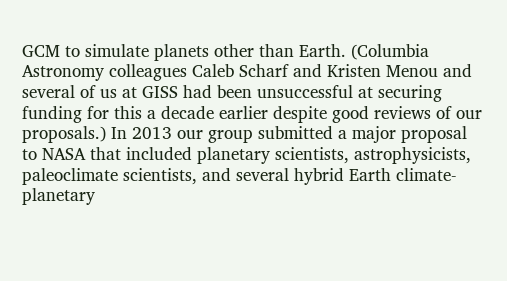GCM to simulate planets other than Earth. (Columbia Astronomy colleagues Caleb Scharf and Kristen Menou and several of us at GISS had been unsuccessful at securing funding for this a decade earlier despite good reviews of our proposals.) In 2013 our group submitted a major proposal to NASA that included planetary scientists, astrophysicists, paleoclimate scientists, and several hybrid Earth climate‐planetary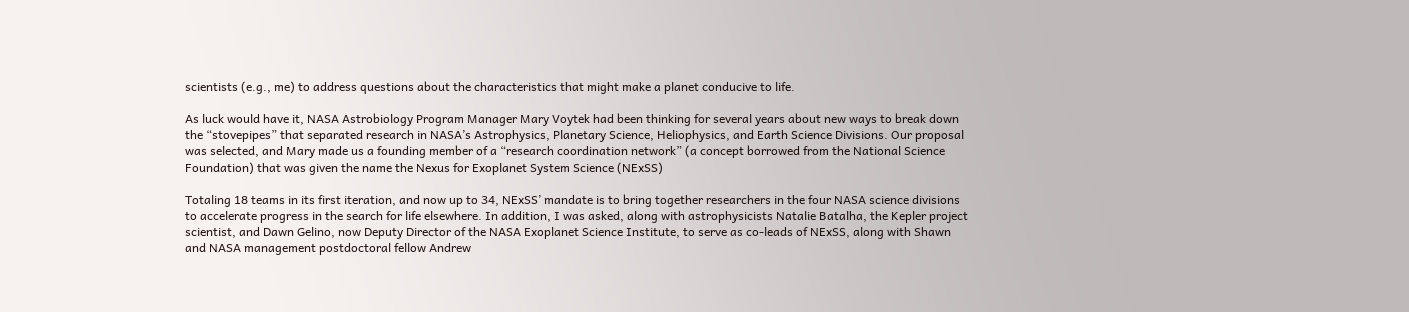scientists (e.g., me) to address questions about the characteristics that might make a planet conducive to life.

As luck would have it, NASA Astrobiology Program Manager Mary Voytek had been thinking for several years about new ways to break down the “stovepipes” that separated research in NASA’s Astrophysics, Planetary Science, Heliophysics, and Earth Science Divisions. Our proposal was selected, and Mary made us a founding member of a “research coordination network” (a concept borrowed from the National Science Foundation) that was given the name the Nexus for Exoplanet System Science (NExSS)

Totaling 18 teams in its first iteration, and now up to 34, NExSS’ mandate is to bring together researchers in the four NASA science divisions to accelerate progress in the search for life elsewhere. In addition, I was asked, along with astrophysicists Natalie Batalha, the Kepler project scientist, and Dawn Gelino, now Deputy Director of the NASA Exoplanet Science Institute, to serve as co‐leads of NExSS, along with Shawn and NASA management postdoctoral fellow Andrew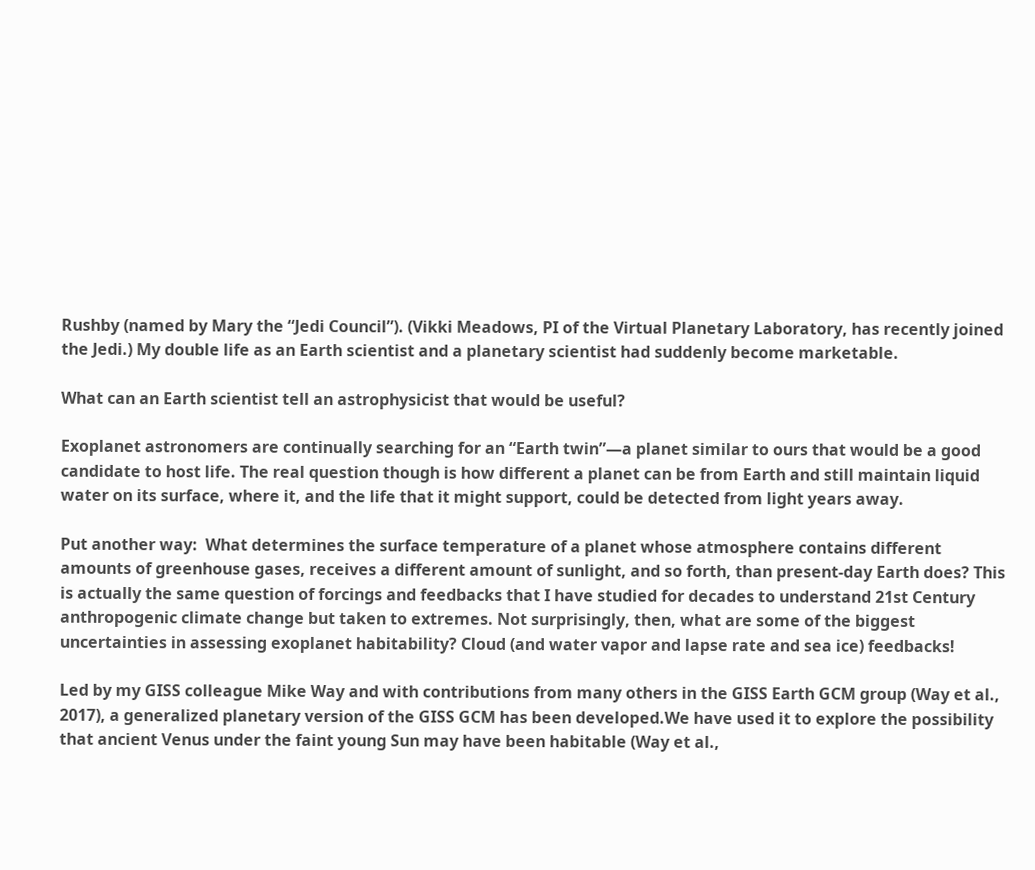Rushby (named by Mary the “Jedi Council”). (Vikki Meadows, PI of the Virtual Planetary Laboratory, has recently joined the Jedi.) My double life as an Earth scientist and a planetary scientist had suddenly become marketable.

What can an Earth scientist tell an astrophysicist that would be useful?

Exoplanet astronomers are continually searching for an “Earth twin”—a planet similar to ours that would be a good candidate to host life. The real question though is how different a planet can be from Earth and still maintain liquid water on its surface, where it, and the life that it might support, could be detected from light years away.

Put another way:  What determines the surface temperature of a planet whose atmosphere contains different amounts of greenhouse gases, receives a different amount of sunlight, and so forth, than present‐day Earth does? This is actually the same question of forcings and feedbacks that I have studied for decades to understand 21st Century anthropogenic climate change but taken to extremes. Not surprisingly, then, what are some of the biggest uncertainties in assessing exoplanet habitability? Cloud (and water vapor and lapse rate and sea ice) feedbacks!

Led by my GISS colleague Mike Way and with contributions from many others in the GISS Earth GCM group (Way et al., 2017), a generalized planetary version of the GISS GCM has been developed.We have used it to explore the possibility that ancient Venus under the faint young Sun may have been habitable (Way et al.,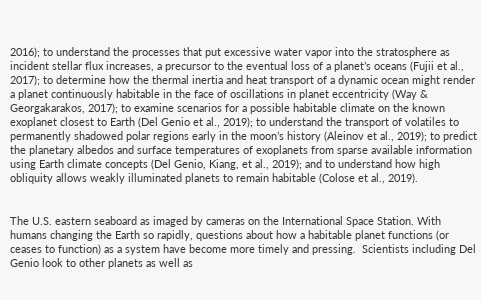2016); to understand the processes that put excessive water vapor into the stratosphere as incident stellar flux increases, a precursor to the eventual loss of a planet’s oceans (Fujii et al., 2017); to determine how the thermal inertia and heat transport of a dynamic ocean might render a planet continuously habitable in the face of oscillations in planet eccentricity (Way & Georgakarakos, 2017); to examine scenarios for a possible habitable climate on the known exoplanet closest to Earth (Del Genio et al., 2019); to understand the transport of volatiles to permanently shadowed polar regions early in the moon’s history (Aleinov et al., 2019); to predict the planetary albedos and surface temperatures of exoplanets from sparse available information using Earth climate concepts (Del Genio, Kiang, et al., 2019); and to understand how high obliquity allows weakly illuminated planets to remain habitable (Colose et al., 2019).


The U.S. eastern seaboard as imaged by cameras on the International Space Station. With humans changing the Earth so rapidly, questions about how a habitable planet functions (or ceases to function) as a system have become more timely and pressing.  Scientists including Del Genio look to other planets as well as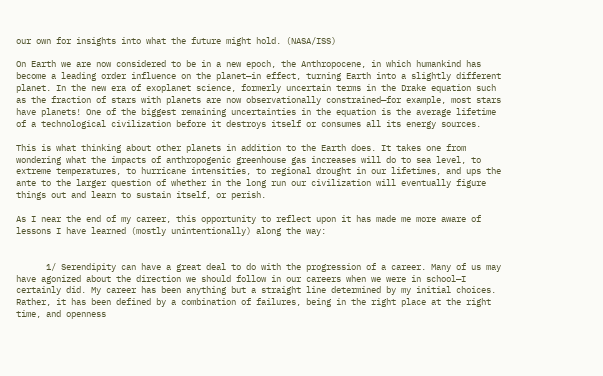our own for insights into what the future might hold. (NASA/ISS)

On Earth we are now considered to be in a new epoch, the Anthropocene, in which humankind has become a leading order influence on the planet—in effect, turning Earth into a slightly different planet. In the new era of exoplanet science, formerly uncertain terms in the Drake equation such as the fraction of stars with planets are now observationally constrained—for example, most stars have planets! One of the biggest remaining uncertainties in the equation is the average lifetime of a technological civilization before it destroys itself or consumes all its energy sources.

This is what thinking about other planets in addition to the Earth does. It takes one from wondering what the impacts of anthropogenic greenhouse gas increases will do to sea level, to extreme temperatures, to hurricane intensities, to regional drought in our lifetimes, and ups the ante to the larger question of whether in the long run our civilization will eventually figure things out and learn to sustain itself, or perish.

As I near the end of my career, this opportunity to reflect upon it has made me more aware of lessons I have learned (mostly unintentionally) along the way:


      1/ Serendipity can have a great deal to do with the progression of a career. Many of us may have agonized about the direction we should follow in our careers when we were in school—I certainly did. My career has been anything but a straight line determined by my initial choices. Rather, it has been defined by a combination of failures, being in the right place at the right time, and openness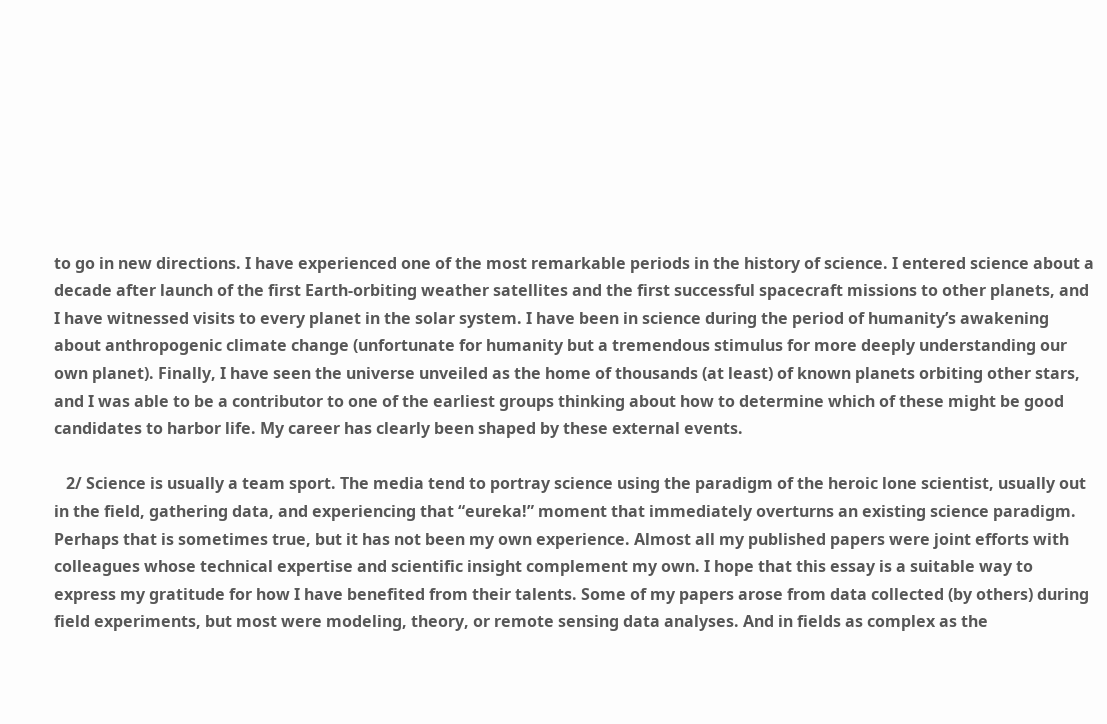to go in new directions. I have experienced one of the most remarkable periods in the history of science. I entered science about a decade after launch of the first Earth‐orbiting weather satellites and the first successful spacecraft missions to other planets, and I have witnessed visits to every planet in the solar system. I have been in science during the period of humanity’s awakening about anthropogenic climate change (unfortunate for humanity but a tremendous stimulus for more deeply understanding our own planet). Finally, I have seen the universe unveiled as the home of thousands (at least) of known planets orbiting other stars, and I was able to be a contributor to one of the earliest groups thinking about how to determine which of these might be good candidates to harbor life. My career has clearly been shaped by these external events.

   2/ Science is usually a team sport. The media tend to portray science using the paradigm of the heroic lone scientist, usually out in the field, gathering data, and experiencing that “eureka!” moment that immediately overturns an existing science paradigm. Perhaps that is sometimes true, but it has not been my own experience. Almost all my published papers were joint efforts with colleagues whose technical expertise and scientific insight complement my own. I hope that this essay is a suitable way to express my gratitude for how I have benefited from their talents. Some of my papers arose from data collected (by others) during field experiments, but most were modeling, theory, or remote sensing data analyses. And in fields as complex as the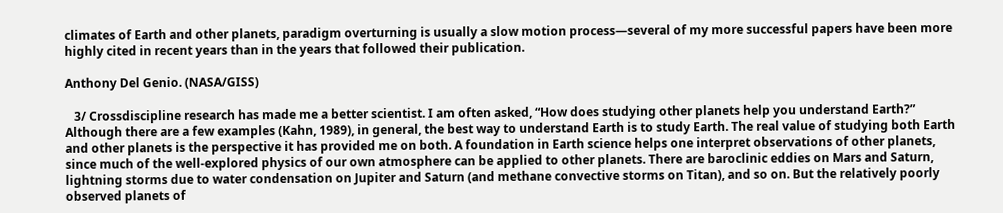climates of Earth and other planets, paradigm overturning is usually a slow motion process—several of my more successful papers have been more highly cited in recent years than in the years that followed their publication.

Anthony Del Genio. (NASA/GISS)

   3/ Crossdiscipline research has made me a better scientist. I am often asked, “How does studying other planets help you understand Earth?” Although there are a few examples (Kahn, 1989), in general, the best way to understand Earth is to study Earth. The real value of studying both Earth and other planets is the perspective it has provided me on both. A foundation in Earth science helps one interpret observations of other planets, since much of the well‐explored physics of our own atmosphere can be applied to other planets. There are baroclinic eddies on Mars and Saturn, lightning storms due to water condensation on Jupiter and Saturn (and methane convective storms on Titan), and so on. But the relatively poorly observed planets of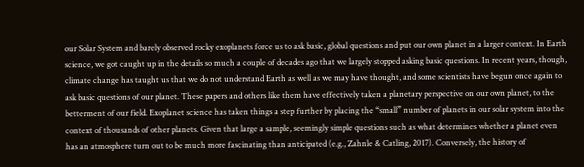our Solar System and barely observed rocky exoplanets force us to ask basic, global questions and put our own planet in a larger context. In Earth science, we got caught up in the details so much a couple of decades ago that we largely stopped asking basic questions. In recent years, though, climate change has taught us that we do not understand Earth as well as we may have thought, and some scientists have begun once again to ask basic questions of our planet. These papers and others like them have effectively taken a planetary perspective on our own planet, to the betterment of our field. Exoplanet science has taken things a step further by placing the “small” number of planets in our solar system into the context of thousands of other planets. Given that large a sample, seemingly simple questions such as what determines whether a planet even has an atmosphere turn out to be much more fascinating than anticipated (e.g., Zahnle & Catling, 2017). Conversely, the history of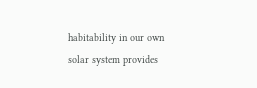habitability in our own solar system provides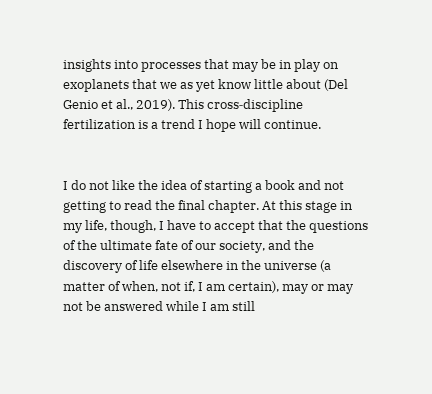insights into processes that may be in play on exoplanets that we as yet know little about (Del Genio et al., 2019). This cross‐discipline fertilization is a trend I hope will continue.


I do not like the idea of starting a book and not getting to read the final chapter. At this stage in my life, though, I have to accept that the questions of the ultimate fate of our society, and the discovery of life elsewhere in the universe (a matter of when, not if, I am certain), may or may not be answered while I am still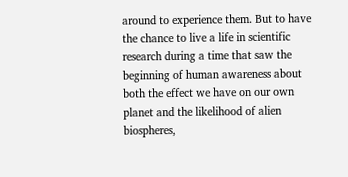around to experience them. But to have the chance to live a life in scientific research during a time that saw the beginning of human awareness about both the effect we have on our own planet and the likelihood of alien biospheres,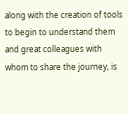along with the creation of tools to begin to understand them and great colleagues with whom to share the journey, is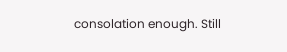consolation enough. Still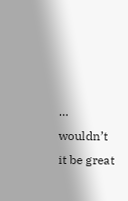… wouldn’t it be great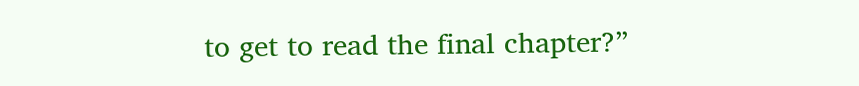to get to read the final chapter?”